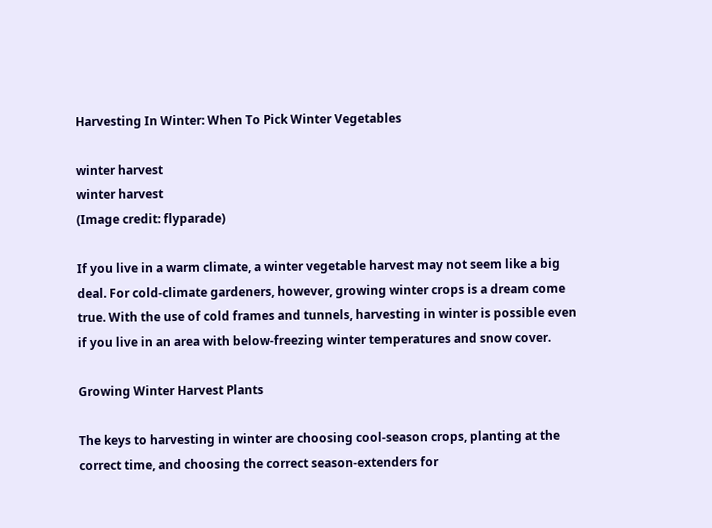Harvesting In Winter: When To Pick Winter Vegetables

winter harvest
winter harvest
(Image credit: flyparade)

If you live in a warm climate, a winter vegetable harvest may not seem like a big deal. For cold-climate gardeners, however, growing winter crops is a dream come true. With the use of cold frames and tunnels, harvesting in winter is possible even if you live in an area with below-freezing winter temperatures and snow cover.

Growing Winter Harvest Plants

The keys to harvesting in winter are choosing cool-season crops, planting at the correct time, and choosing the correct season-extenders for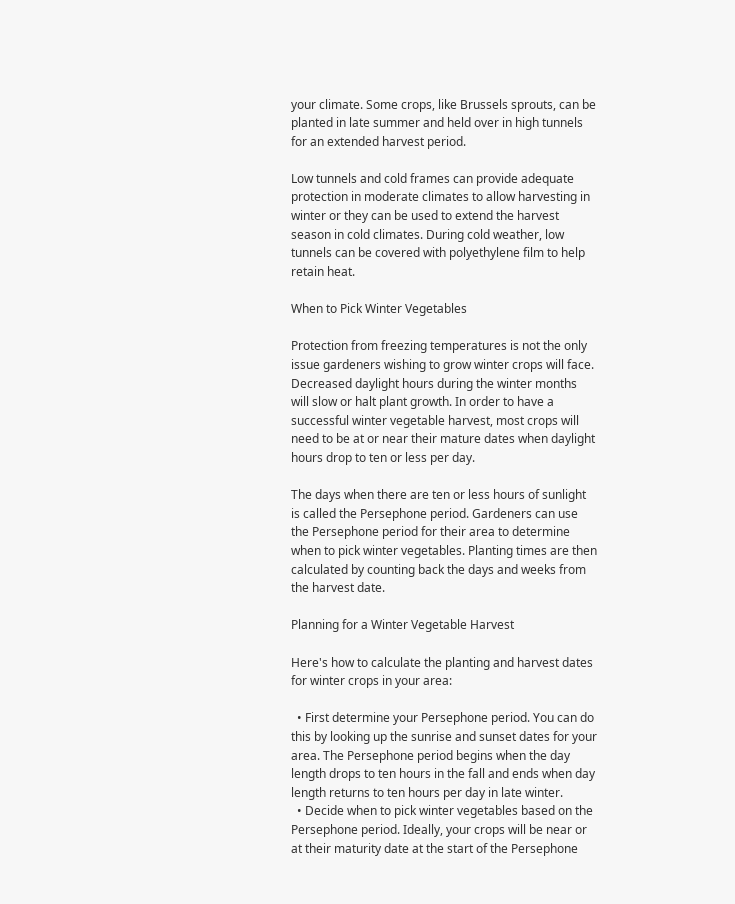your climate. Some crops, like Brussels sprouts, can be planted in late summer and held over in high tunnels for an extended harvest period.

Low tunnels and cold frames can provide adequate protection in moderate climates to allow harvesting in winter or they can be used to extend the harvest season in cold climates. During cold weather, low tunnels can be covered with polyethylene film to help retain heat.

When to Pick Winter Vegetables

Protection from freezing temperatures is not the only issue gardeners wishing to grow winter crops will face. Decreased daylight hours during the winter months will slow or halt plant growth. In order to have a successful winter vegetable harvest, most crops will need to be at or near their mature dates when daylight hours drop to ten or less per day.

The days when there are ten or less hours of sunlight is called the Persephone period. Gardeners can use the Persephone period for their area to determine when to pick winter vegetables. Planting times are then calculated by counting back the days and weeks from the harvest date.

Planning for a Winter Vegetable Harvest

Here's how to calculate the planting and harvest dates for winter crops in your area:

  • First determine your Persephone period. You can do this by looking up the sunrise and sunset dates for your area. The Persephone period begins when the day length drops to ten hours in the fall and ends when day length returns to ten hours per day in late winter.
  • Decide when to pick winter vegetables based on the Persephone period. Ideally, your crops will be near or at their maturity date at the start of the Persephone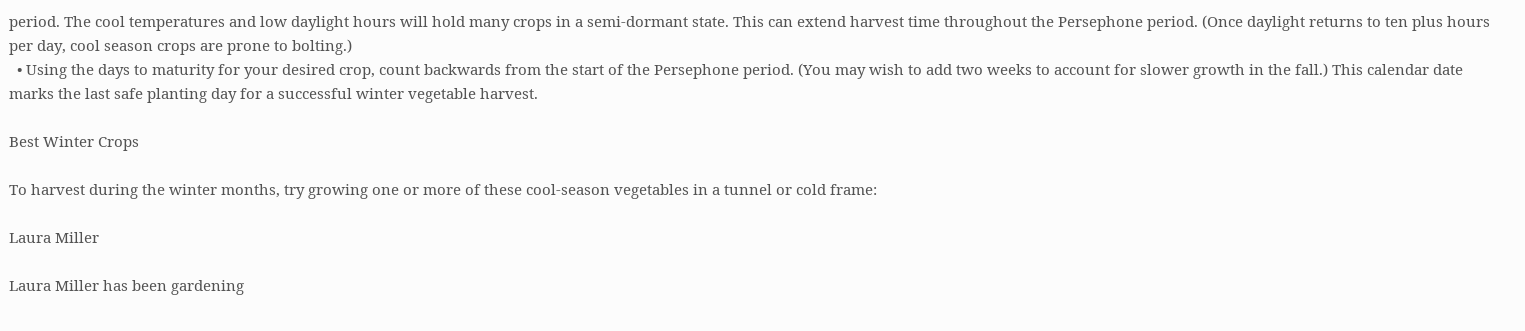period. The cool temperatures and low daylight hours will hold many crops in a semi-dormant state. This can extend harvest time throughout the Persephone period. (Once daylight returns to ten plus hours per day, cool season crops are prone to bolting.)
  • Using the days to maturity for your desired crop, count backwards from the start of the Persephone period. (You may wish to add two weeks to account for slower growth in the fall.) This calendar date marks the last safe planting day for a successful winter vegetable harvest.

Best Winter Crops

To harvest during the winter months, try growing one or more of these cool-season vegetables in a tunnel or cold frame:

Laura Miller

Laura Miller has been gardening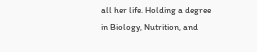all her life. Holding a degree in Biology, Nutrition, and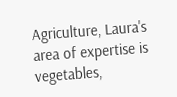Agriculture, Laura's area of expertise is vegetables,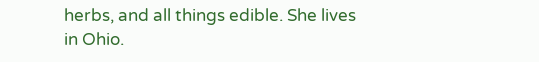herbs, and all things edible. She lives in Ohio.